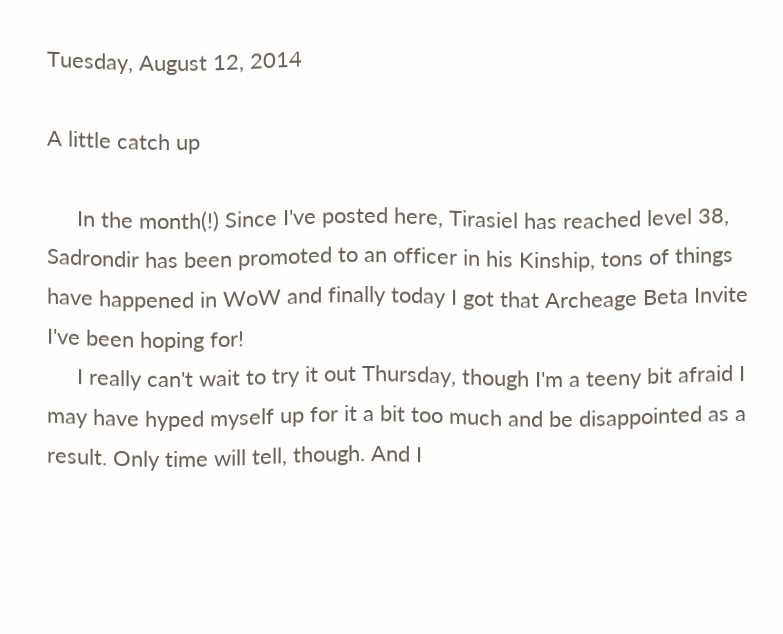Tuesday, August 12, 2014

A little catch up

     In the month(!) Since I've posted here, Tirasiel has reached level 38, Sadrondir has been promoted to an officer in his Kinship, tons of things have happened in WoW and finally today I got that Archeage Beta Invite I've been hoping for!
     I really can't wait to try it out Thursday, though I'm a teeny bit afraid I may have hyped myself up for it a bit too much and be disappointed as a result. Only time will tell, though. And I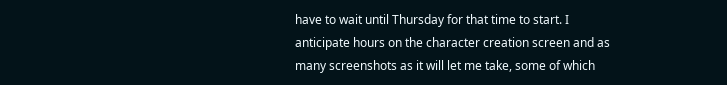have to wait until Thursday for that time to start. I anticipate hours on the character creation screen and as many screenshots as it will let me take, some of which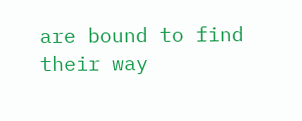are bound to find their way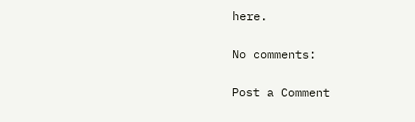here.

No comments:

Post a Comment